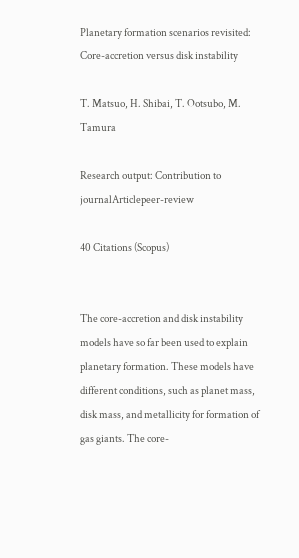Planetary formation scenarios revisited: Core-accretion versus disk instability

T. Matsuo, H. Shibai, T. Ootsubo, M. Tamura

Research output: Contribution to journalArticlepeer-review

40 Citations (Scopus)


The core-accretion and disk instability models have so far been used to explain planetary formation. These models have different conditions, such as planet mass, disk mass, and metallicity for formation of gas giants. The core-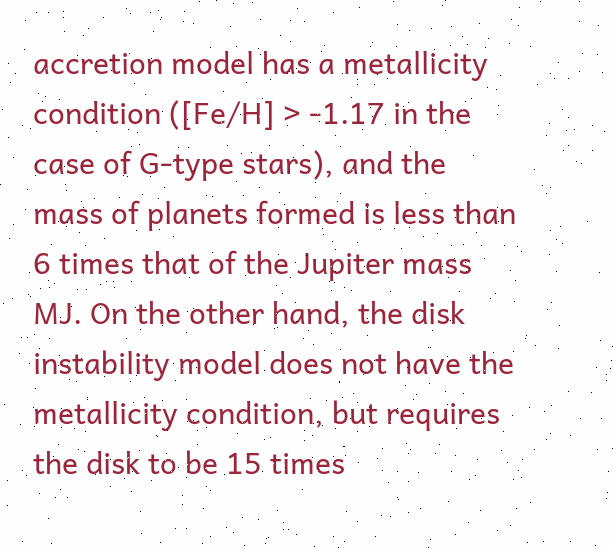accretion model has a metallicity condition ([Fe/H] > -1.17 in the case of G-type stars), and the mass of planets formed is less than 6 times that of the Jupiter mass MJ. On the other hand, the disk instability model does not have the metallicity condition, but requires the disk to be 15 times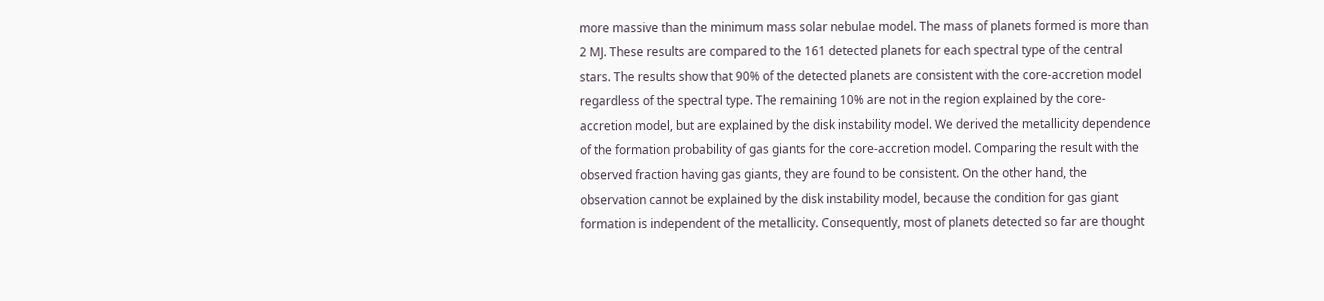more massive than the minimum mass solar nebulae model. The mass of planets formed is more than 2 MJ. These results are compared to the 161 detected planets for each spectral type of the central stars. The results show that 90% of the detected planets are consistent with the core-accretion model regardless of the spectral type. The remaining 10% are not in the region explained by the core-accretion model, but are explained by the disk instability model. We derived the metallicity dependence of the formation probability of gas giants for the core-accretion model. Comparing the result with the observed fraction having gas giants, they are found to be consistent. On the other hand, the observation cannot be explained by the disk instability model, because the condition for gas giant formation is independent of the metallicity. Consequently, most of planets detected so far are thought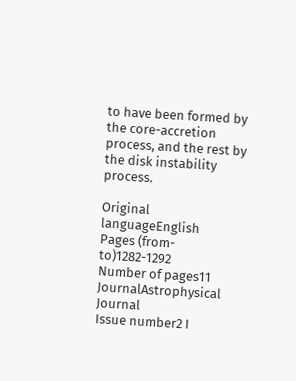to have been formed by the core-accretion process, and the rest by the disk instability process.

Original languageEnglish
Pages (from-to)1282-1292
Number of pages11
JournalAstrophysical Journal
Issue number2 I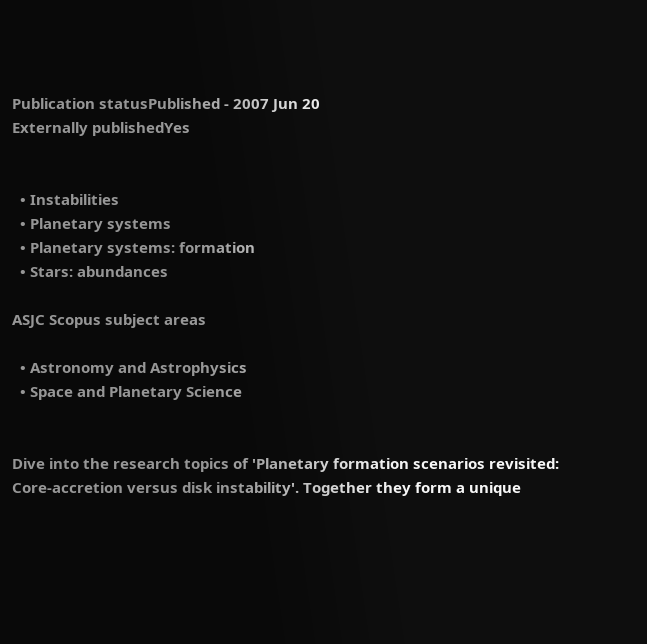Publication statusPublished - 2007 Jun 20
Externally publishedYes


  • Instabilities
  • Planetary systems
  • Planetary systems: formation
  • Stars: abundances

ASJC Scopus subject areas

  • Astronomy and Astrophysics
  • Space and Planetary Science


Dive into the research topics of 'Planetary formation scenarios revisited: Core-accretion versus disk instability'. Together they form a unique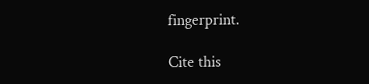fingerprint.

Cite this